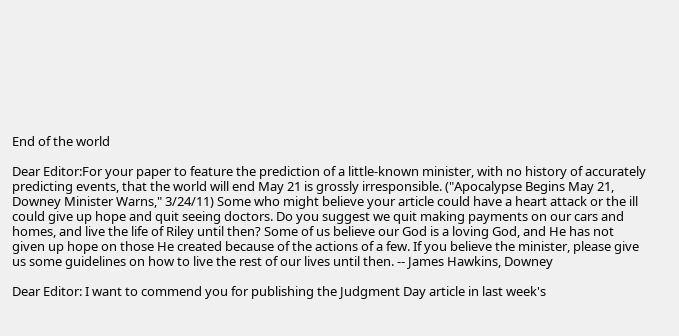End of the world

Dear Editor:For your paper to feature the prediction of a little-known minister, with no history of accurately predicting events, that the world will end May 21 is grossly irresponsible. ("Apocalypse Begins May 21, Downey Minister Warns," 3/24/11) Some who might believe your article could have a heart attack or the ill could give up hope and quit seeing doctors. Do you suggest we quit making payments on our cars and homes, and live the life of Riley until then? Some of us believe our God is a loving God, and He has not given up hope on those He created because of the actions of a few. If you believe the minister, please give us some guidelines on how to live the rest of our lives until then. -- James Hawkins, Downey

Dear Editor: I want to commend you for publishing the Judgment Day article in last week's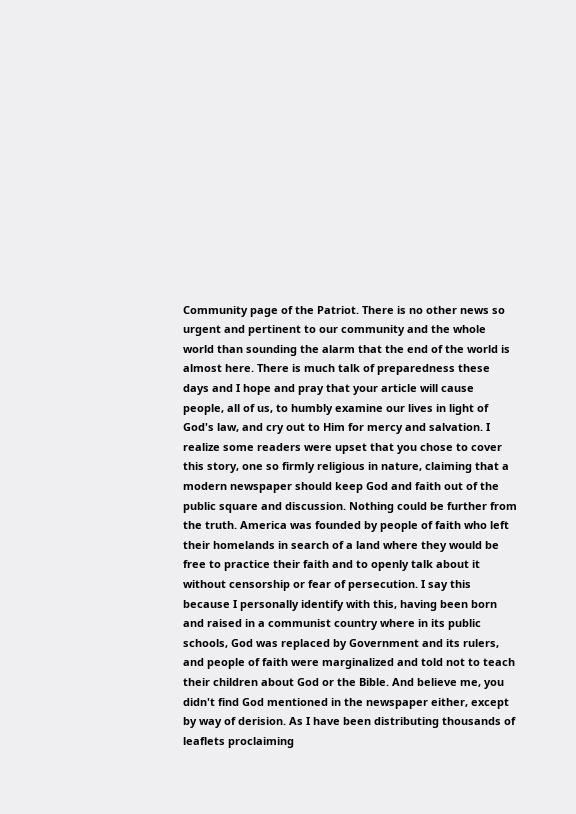Community page of the Patriot. There is no other news so urgent and pertinent to our community and the whole world than sounding the alarm that the end of the world is almost here. There is much talk of preparedness these days and I hope and pray that your article will cause people, all of us, to humbly examine our lives in light of God's law, and cry out to Him for mercy and salvation. I realize some readers were upset that you chose to cover this story, one so firmly religious in nature, claiming that a modern newspaper should keep God and faith out of the public square and discussion. Nothing could be further from the truth. America was founded by people of faith who left their homelands in search of a land where they would be free to practice their faith and to openly talk about it without censorship or fear of persecution. I say this because I personally identify with this, having been born and raised in a communist country where in its public schools, God was replaced by Government and its rulers, and people of faith were marginalized and told not to teach their children about God or the Bible. And believe me, you didn't find God mentioned in the newspaper either, except by way of derision. As I have been distributing thousands of leaflets proclaiming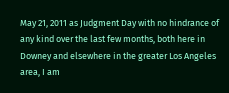May 21, 2011 as Judgment Day with no hindrance of any kind over the last few months, both here in Downey and elsewhere in the greater Los Angeles area, I am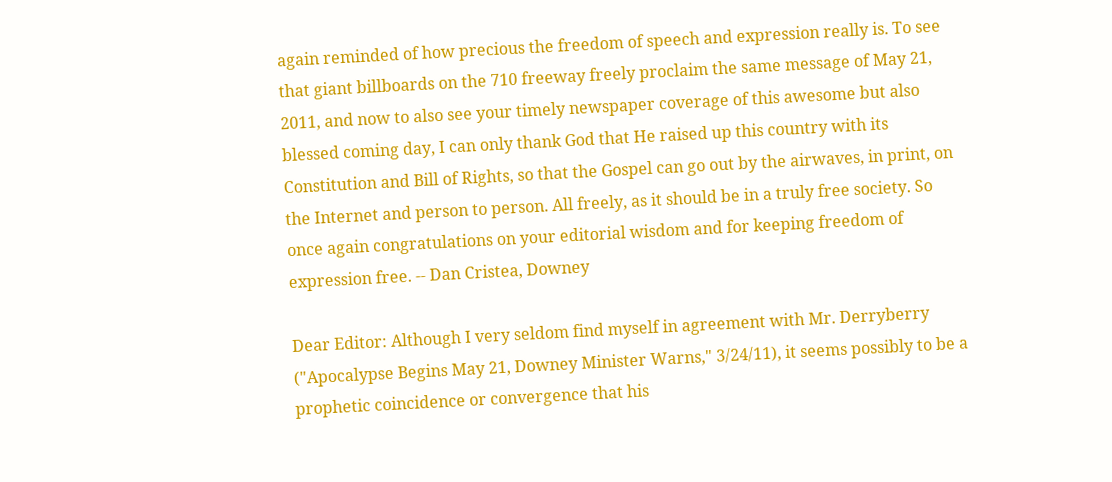again reminded of how precious the freedom of speech and expression really is. To see that giant billboards on the 710 freeway freely proclaim the same message of May 21, 2011, and now to also see your timely newspaper coverage of this awesome but also blessed coming day, I can only thank God that He raised up this country with its Constitution and Bill of Rights, so that the Gospel can go out by the airwaves, in print, on the Internet and person to person. All freely, as it should be in a truly free society. So once again congratulations on your editorial wisdom and for keeping freedom of expression free. -- Dan Cristea, Downey

Dear Editor: Although I very seldom find myself in agreement with Mr. Derryberry ("Apocalypse Begins May 21, Downey Minister Warns," 3/24/11), it seems possibly to be a prophetic coincidence or convergence that his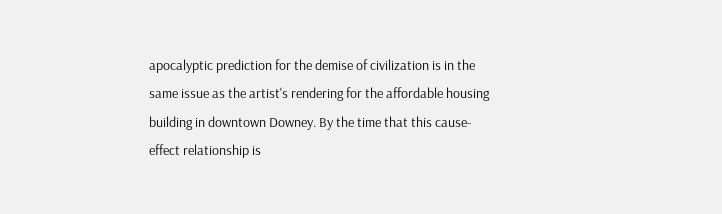apocalyptic prediction for the demise of civilization is in the same issue as the artist's rendering for the affordable housing building in downtown Downey. By the time that this cause-effect relationship is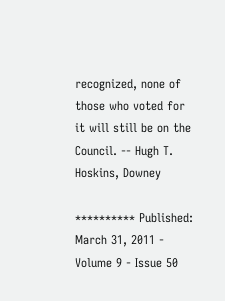recognized, none of those who voted for it will still be on the Council. -- Hugh T. Hoskins, Downey

********** Published: March 31, 2011 - Volume 9 - Issue 50